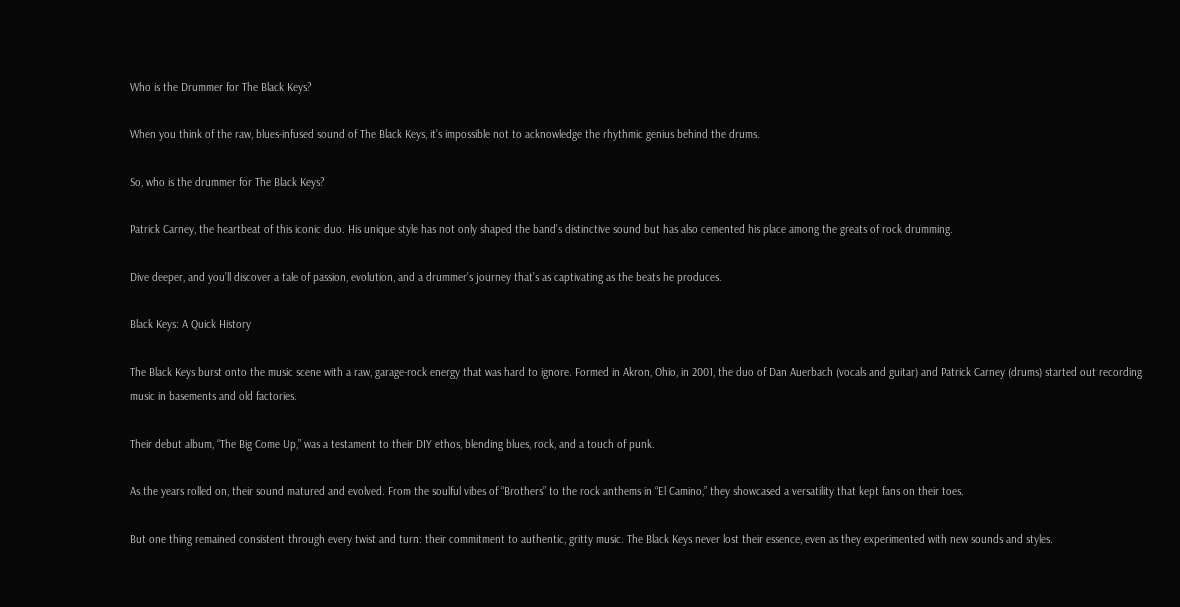Who is the Drummer for The Black Keys?

When you think of the raw, blues-infused sound of The Black Keys, it’s impossible not to acknowledge the rhythmic genius behind the drums.

So, who is the drummer for The Black Keys?

Patrick Carney, the heartbeat of this iconic duo. His unique style has not only shaped the band’s distinctive sound but has also cemented his place among the greats of rock drumming.

Dive deeper, and you’ll discover a tale of passion, evolution, and a drummer’s journey that’s as captivating as the beats he produces.

Black Keys: A Quick History

The Black Keys burst onto the music scene with a raw, garage-rock energy that was hard to ignore. Formed in Akron, Ohio, in 2001, the duo of Dan Auerbach (vocals and guitar) and Patrick Carney (drums) started out recording music in basements and old factories.

Their debut album, “The Big Come Up,” was a testament to their DIY ethos, blending blues, rock, and a touch of punk.

As the years rolled on, their sound matured and evolved. From the soulful vibes of “Brothers” to the rock anthems in “El Camino,” they showcased a versatility that kept fans on their toes.

But one thing remained consistent through every twist and turn: their commitment to authentic, gritty music. The Black Keys never lost their essence, even as they experimented with new sounds and styles.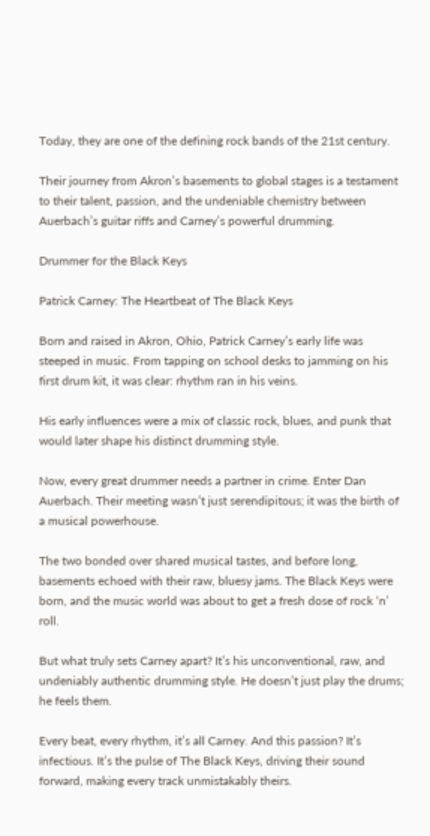Today, they are one of the defining rock bands of the 21st century.

Their journey from Akron’s basements to global stages is a testament to their talent, passion, and the undeniable chemistry between Auerbach’s guitar riffs and Carney’s powerful drumming.

Drummer for the Black Keys

Patrick Carney: The Heartbeat of The Black Keys

Born and raised in Akron, Ohio, Patrick Carney’s early life was steeped in music. From tapping on school desks to jamming on his first drum kit, it was clear: rhythm ran in his veins.

His early influences were a mix of classic rock, blues, and punk that would later shape his distinct drumming style.

Now, every great drummer needs a partner in crime. Enter Dan Auerbach. Their meeting wasn’t just serendipitous; it was the birth of a musical powerhouse.

The two bonded over shared musical tastes, and before long, basements echoed with their raw, bluesy jams. The Black Keys were born, and the music world was about to get a fresh dose of rock ‘n’ roll.

But what truly sets Carney apart? It’s his unconventional, raw, and undeniably authentic drumming style. He doesn’t just play the drums; he feels them.

Every beat, every rhythm, it’s all Carney. And this passion? It’s infectious. It’s the pulse of The Black Keys, driving their sound forward, making every track unmistakably theirs.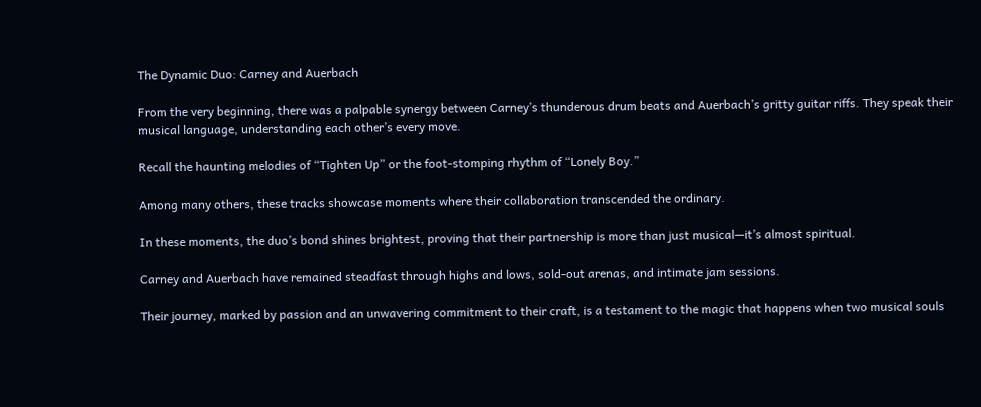The Dynamic Duo: Carney and Auerbach

From the very beginning, there was a palpable synergy between Carney’s thunderous drum beats and Auerbach’s gritty guitar riffs. They speak their musical language, understanding each other’s every move.

Recall the haunting melodies of “Tighten Up” or the foot-stomping rhythm of “Lonely Boy.”

Among many others, these tracks showcase moments where their collaboration transcended the ordinary.

In these moments, the duo’s bond shines brightest, proving that their partnership is more than just musical—it’s almost spiritual.

Carney and Auerbach have remained steadfast through highs and lows, sold-out arenas, and intimate jam sessions.

Their journey, marked by passion and an unwavering commitment to their craft, is a testament to the magic that happens when two musical souls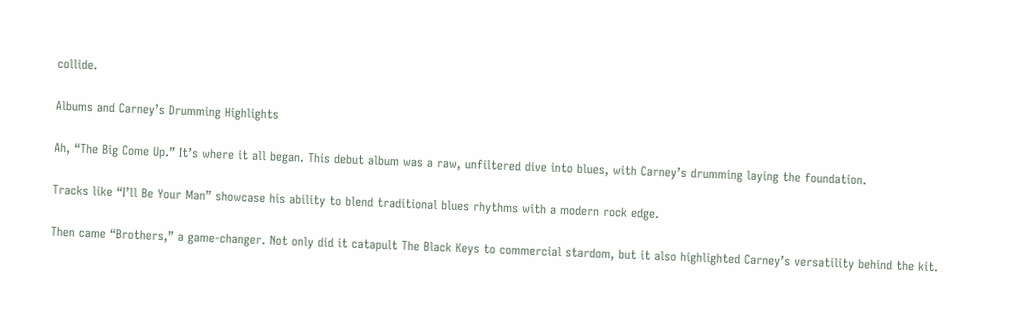collide.

Albums and Carney’s Drumming Highlights

Ah, “The Big Come Up.” It’s where it all began. This debut album was a raw, unfiltered dive into blues, with Carney’s drumming laying the foundation.

Tracks like “I’ll Be Your Man” showcase his ability to blend traditional blues rhythms with a modern rock edge.

Then came “Brothers,” a game-changer. Not only did it catapult The Black Keys to commercial stardom, but it also highlighted Carney’s versatility behind the kit.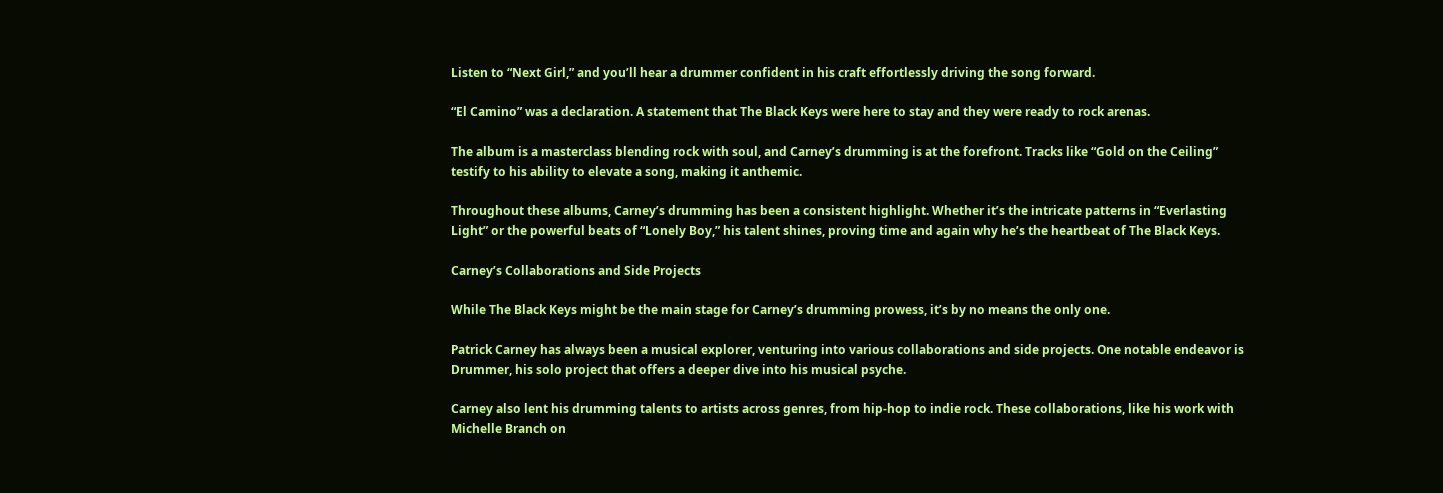Listen to “Next Girl,” and you’ll hear a drummer confident in his craft effortlessly driving the song forward.

“El Camino” was a declaration. A statement that The Black Keys were here to stay and they were ready to rock arenas.

The album is a masterclass blending rock with soul, and Carney’s drumming is at the forefront. Tracks like “Gold on the Ceiling” testify to his ability to elevate a song, making it anthemic.

Throughout these albums, Carney’s drumming has been a consistent highlight. Whether it’s the intricate patterns in “Everlasting Light” or the powerful beats of “Lonely Boy,” his talent shines, proving time and again why he’s the heartbeat of The Black Keys.

Carney’s Collaborations and Side Projects

While The Black Keys might be the main stage for Carney’s drumming prowess, it’s by no means the only one.

Patrick Carney has always been a musical explorer, venturing into various collaborations and side projects. One notable endeavor is Drummer, his solo project that offers a deeper dive into his musical psyche.

Carney also lent his drumming talents to artists across genres, from hip-hop to indie rock. These collaborations, like his work with Michelle Branch on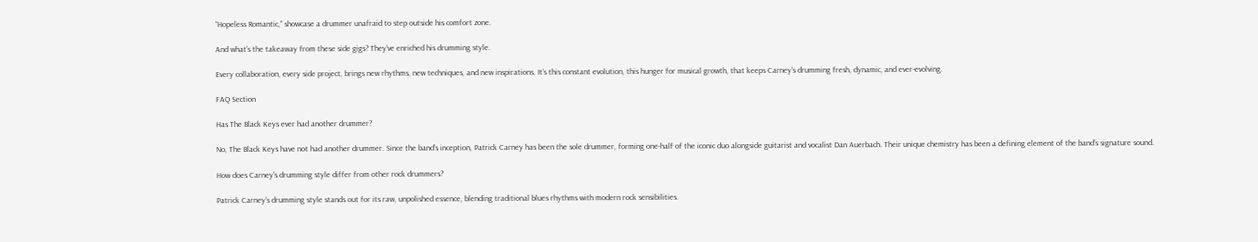“Hopeless Romantic,” showcase a drummer unafraid to step outside his comfort zone.

And what’s the takeaway from these side gigs? They’ve enriched his drumming style.

Every collaboration, every side project, brings new rhythms, new techniques, and new inspirations. It’s this constant evolution, this hunger for musical growth, that keeps Carney’s drumming fresh, dynamic, and ever-evolving.

FAQ Section

Has The Black Keys ever had another drummer?

No, The Black Keys have not had another drummer. Since the band’s inception, Patrick Carney has been the sole drummer, forming one-half of the iconic duo alongside guitarist and vocalist Dan Auerbach. Their unique chemistry has been a defining element of the band’s signature sound.

How does Carney’s drumming style differ from other rock drummers?

Patrick Carney’s drumming style stands out for its raw, unpolished essence, blending traditional blues rhythms with modern rock sensibilities.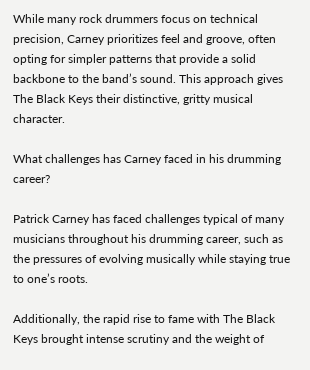While many rock drummers focus on technical precision, Carney prioritizes feel and groove, often opting for simpler patterns that provide a solid backbone to the band’s sound. This approach gives The Black Keys their distinctive, gritty musical character.

What challenges has Carney faced in his drumming career?

Patrick Carney has faced challenges typical of many musicians throughout his drumming career, such as the pressures of evolving musically while staying true to one’s roots.

Additionally, the rapid rise to fame with The Black Keys brought intense scrutiny and the weight of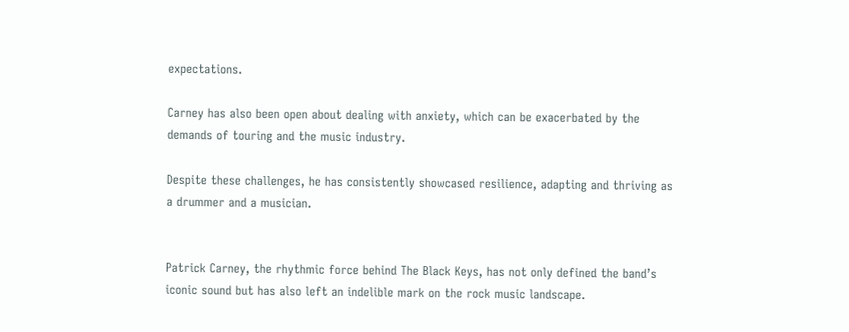expectations.

Carney has also been open about dealing with anxiety, which can be exacerbated by the demands of touring and the music industry.

Despite these challenges, he has consistently showcased resilience, adapting and thriving as a drummer and a musician.


Patrick Carney, the rhythmic force behind The Black Keys, has not only defined the band’s iconic sound but has also left an indelible mark on the rock music landscape.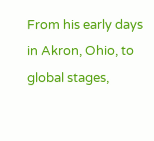From his early days in Akron, Ohio, to global stages,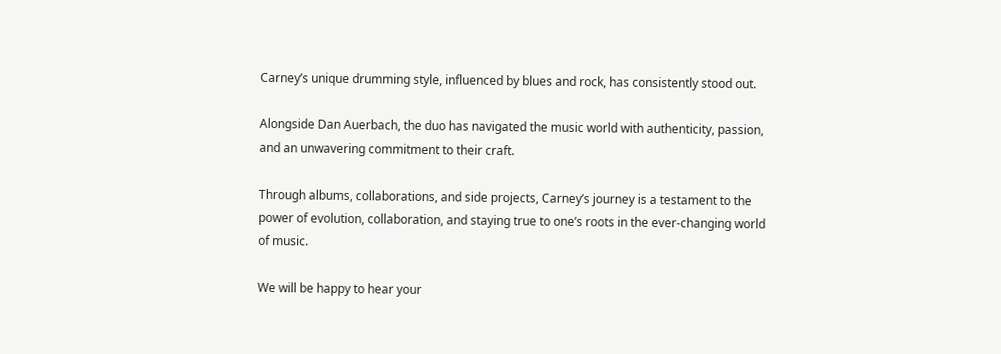Carney’s unique drumming style, influenced by blues and rock, has consistently stood out.

Alongside Dan Auerbach, the duo has navigated the music world with authenticity, passion, and an unwavering commitment to their craft.

Through albums, collaborations, and side projects, Carney’s journey is a testament to the power of evolution, collaboration, and staying true to one’s roots in the ever-changing world of music.

We will be happy to hear your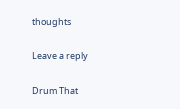thoughts

Leave a reply

Drum That